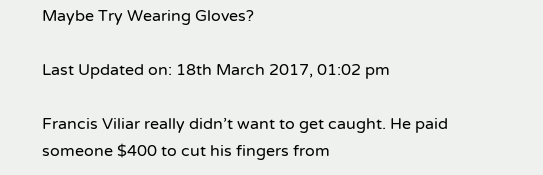Maybe Try Wearing Gloves?

Last Updated on: 18th March 2017, 01:02 pm

Francis Viliar really didn’t want to get caught. He paid someone $400 to cut his fingers from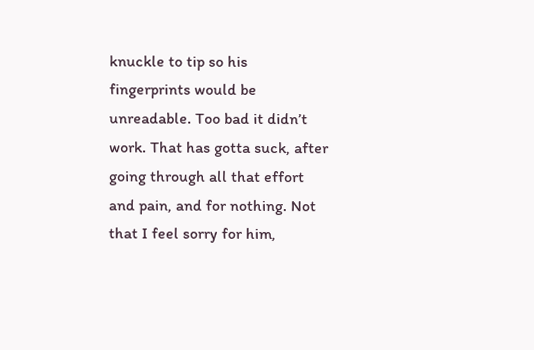knuckle to tip so his fingerprints would be unreadable. Too bad it didn’t work. That has gotta suck, after going through all that effort and pain, and for nothing. Not that I feel sorry for him,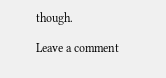though.

Leave a comment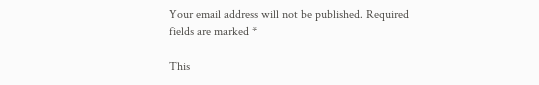Your email address will not be published. Required fields are marked *

This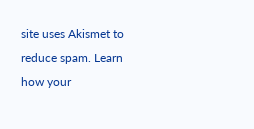site uses Akismet to reduce spam. Learn how your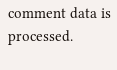comment data is processed.